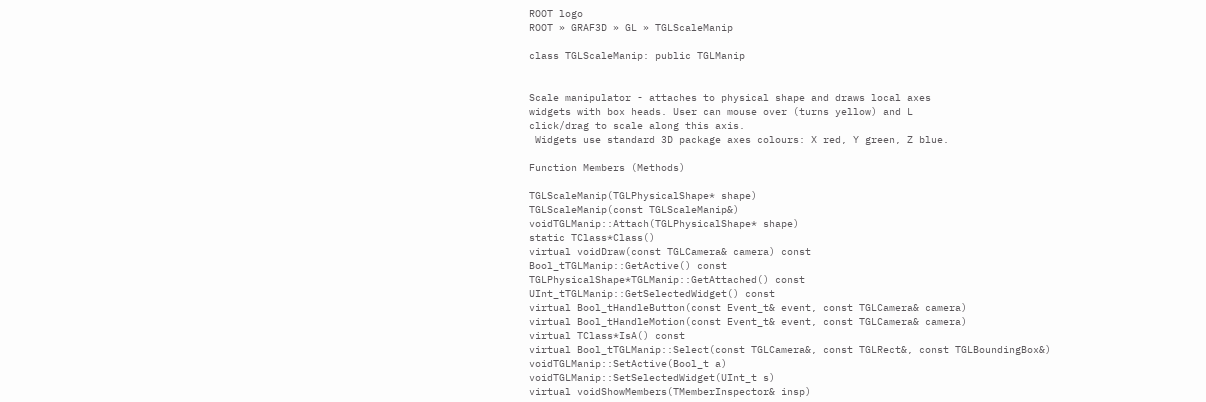ROOT logo
ROOT » GRAF3D » GL » TGLScaleManip

class TGLScaleManip: public TGLManip


Scale manipulator - attaches to physical shape and draws local axes
widgets with box heads. User can mouse over (turns yellow) and L
click/drag to scale along this axis.
 Widgets use standard 3D package axes colours: X red, Y green, Z blue.

Function Members (Methods)

TGLScaleManip(TGLPhysicalShape* shape)
TGLScaleManip(const TGLScaleManip&)
voidTGLManip::Attach(TGLPhysicalShape* shape)
static TClass*Class()
virtual voidDraw(const TGLCamera& camera) const
Bool_tTGLManip::GetActive() const
TGLPhysicalShape*TGLManip::GetAttached() const
UInt_tTGLManip::GetSelectedWidget() const
virtual Bool_tHandleButton(const Event_t& event, const TGLCamera& camera)
virtual Bool_tHandleMotion(const Event_t& event, const TGLCamera& camera)
virtual TClass*IsA() const
virtual Bool_tTGLManip::Select(const TGLCamera&, const TGLRect&, const TGLBoundingBox&)
voidTGLManip::SetActive(Bool_t a)
voidTGLManip::SetSelectedWidget(UInt_t s)
virtual voidShowMembers(TMemberInspector& insp)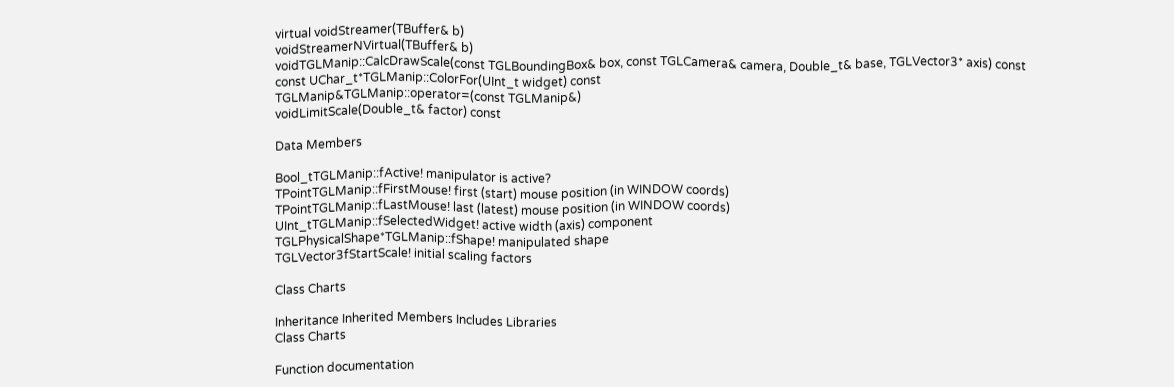virtual voidStreamer(TBuffer& b)
voidStreamerNVirtual(TBuffer& b)
voidTGLManip::CalcDrawScale(const TGLBoundingBox& box, const TGLCamera& camera, Double_t& base, TGLVector3* axis) const
const UChar_t*TGLManip::ColorFor(UInt_t widget) const
TGLManip&TGLManip::operator=(const TGLManip&)
voidLimitScale(Double_t& factor) const

Data Members

Bool_tTGLManip::fActive! manipulator is active?
TPointTGLManip::fFirstMouse! first (start) mouse position (in WINDOW coords)
TPointTGLManip::fLastMouse! last (latest) mouse position (in WINDOW coords)
UInt_tTGLManip::fSelectedWidget! active width (axis) component
TGLPhysicalShape*TGLManip::fShape! manipulated shape
TGLVector3fStartScale! initial scaling factors

Class Charts

Inheritance Inherited Members Includes Libraries
Class Charts

Function documentation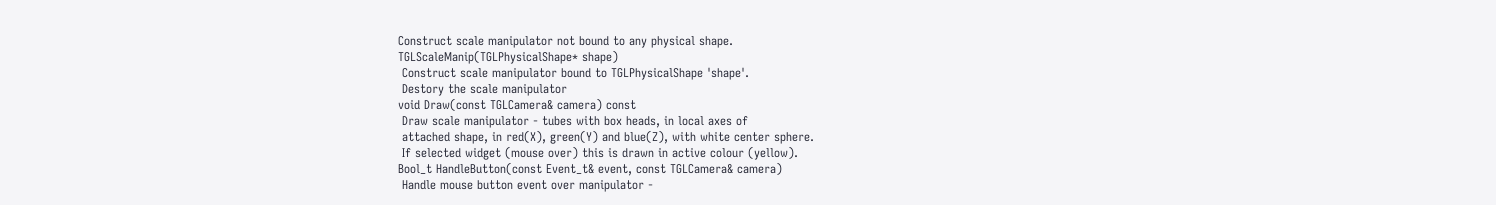Construct scale manipulator not bound to any physical shape.
TGLScaleManip(TGLPhysicalShape* shape)
 Construct scale manipulator bound to TGLPhysicalShape 'shape'.
 Destory the scale manipulator
void Draw(const TGLCamera& camera) const
 Draw scale manipulator - tubes with box heads, in local axes of
 attached shape, in red(X), green(Y) and blue(Z), with white center sphere.
 If selected widget (mouse over) this is drawn in active colour (yellow).
Bool_t HandleButton(const Event_t& event, const TGLCamera& camera)
 Handle mouse button event over manipulator -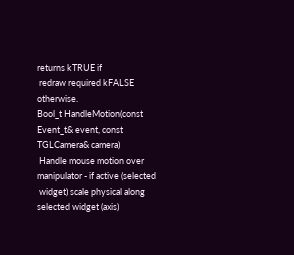returns kTRUE if
 redraw required kFALSE otherwise.
Bool_t HandleMotion(const Event_t& event, const TGLCamera& camera)
 Handle mouse motion over manipulator - if active (selected
 widget) scale physical along selected widget (axis)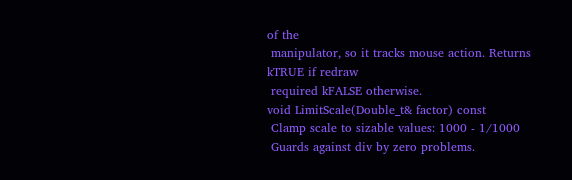of the
 manipulator, so it tracks mouse action. Returns kTRUE if redraw
 required kFALSE otherwise.
void LimitScale(Double_t& factor) const
 Clamp scale to sizable values: 1000 - 1/1000
 Guards against div by zero problems.